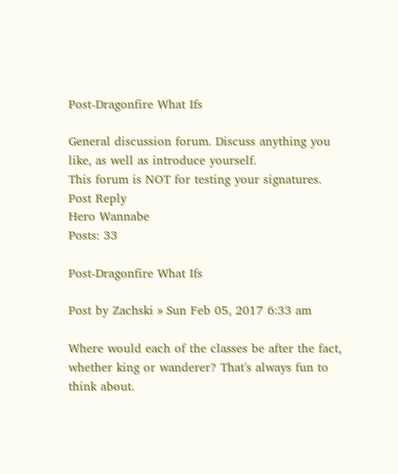Post-Dragonfire What Ifs

General discussion forum. Discuss anything you like, as well as introduce yourself.
This forum is NOT for testing your signatures.
Post Reply
Hero Wannabe
Posts: 33

Post-Dragonfire What Ifs

Post by Zachski » Sun Feb 05, 2017 6:33 am

Where would each of the classes be after the fact, whether king or wanderer? That's always fun to think about.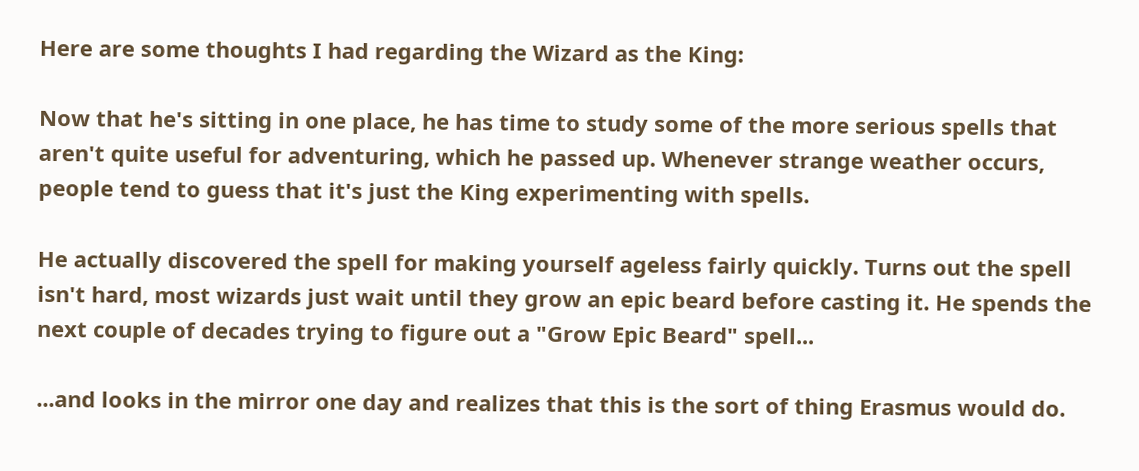Here are some thoughts I had regarding the Wizard as the King:

Now that he's sitting in one place, he has time to study some of the more serious spells that aren't quite useful for adventuring, which he passed up. Whenever strange weather occurs, people tend to guess that it's just the King experimenting with spells.

He actually discovered the spell for making yourself ageless fairly quickly. Turns out the spell isn't hard, most wizards just wait until they grow an epic beard before casting it. He spends the next couple of decades trying to figure out a "Grow Epic Beard" spell...

...and looks in the mirror one day and realizes that this is the sort of thing Erasmus would do.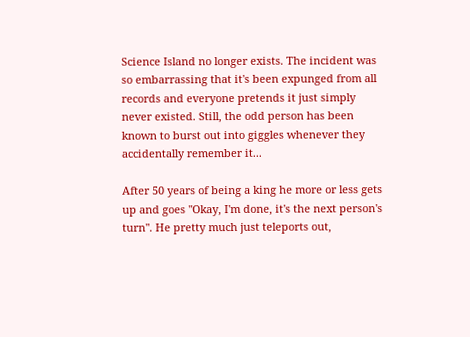Science Island no longer exists. The incident was so embarrassing that it's been expunged from all records and everyone pretends it just simply never existed. Still, the odd person has been known to burst out into giggles whenever they accidentally remember it...

After 50 years of being a king he more or less gets up and goes "Okay, I'm done, it's the next person's turn". He pretty much just teleports out,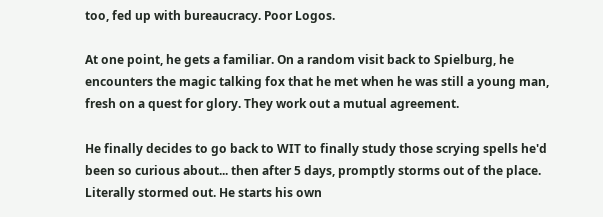too, fed up with bureaucracy. Poor Logos.

At one point, he gets a familiar. On a random visit back to Spielburg, he encounters the magic talking fox that he met when he was still a young man, fresh on a quest for glory. They work out a mutual agreement.

He finally decides to go back to WIT to finally study those scrying spells he'd been so curious about... then after 5 days, promptly storms out of the place. Literally stormed out. He starts his own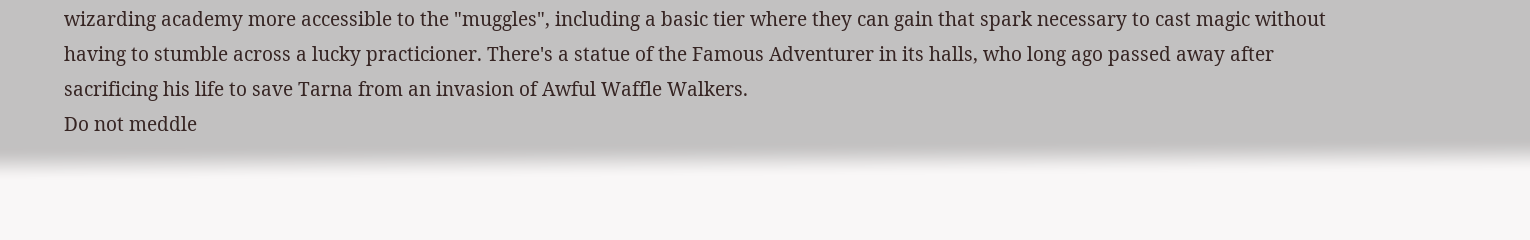wizarding academy more accessible to the "muggles", including a basic tier where they can gain that spark necessary to cast magic without having to stumble across a lucky practicioner. There's a statue of the Famous Adventurer in its halls, who long ago passed away after sacrificing his life to save Tarna from an invasion of Awful Waffle Walkers.
Do not meddle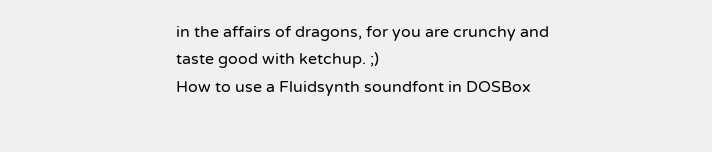in the affairs of dragons, for you are crunchy and taste good with ketchup. ;)
How to use a Fluidsynth soundfont in DOSBox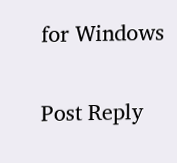for Windows

Post Reply